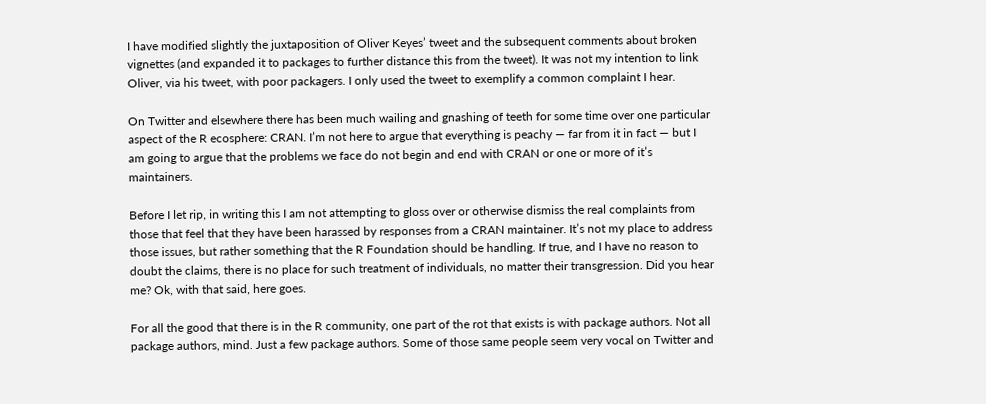I have modified slightly the juxtaposition of Oliver Keyes’ tweet and the subsequent comments about broken vignettes (and expanded it to packages to further distance this from the tweet). It was not my intention to link Oliver, via his tweet, with poor packagers. I only used the tweet to exemplify a common complaint I hear.

On Twitter and elsewhere there has been much wailing and gnashing of teeth for some time over one particular aspect of the R ecosphere: CRAN. I’m not here to argue that everything is peachy — far from it in fact — but I am going to argue that the problems we face do not begin and end with CRAN or one or more of it’s maintainers.

Before I let rip, in writing this I am not attempting to gloss over or otherwise dismiss the real complaints from those that feel that they have been harassed by responses from a CRAN maintainer. It’s not my place to address those issues, but rather something that the R Foundation should be handling. If true, and I have no reason to doubt the claims, there is no place for such treatment of individuals, no matter their transgression. Did you hear me? Ok, with that said, here goes.

For all the good that there is in the R community, one part of the rot that exists is with package authors. Not all package authors, mind. Just a few package authors. Some of those same people seem very vocal on Twitter and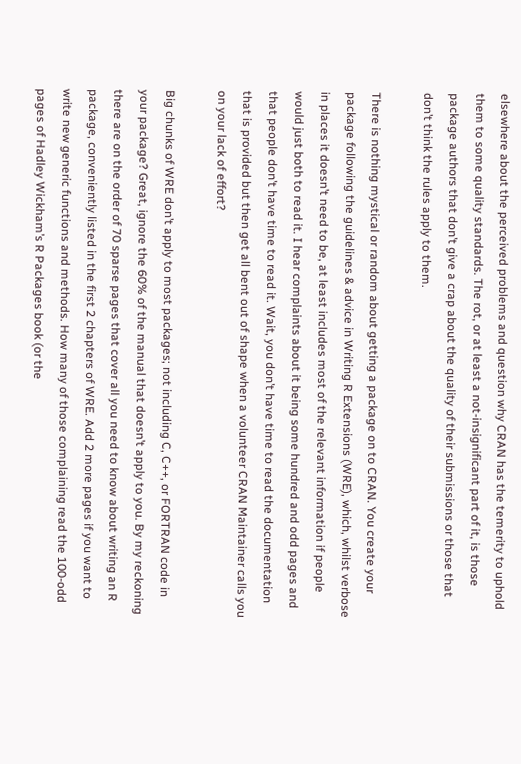elsewhere about the perceived problems and question why CRAN has the temerity to uphold them to some quality standards. The rot, or at least a not-insignificant part of it, is those package authors that don’t give a crap about the quality of their submissions or those that don’t think the rules apply to them.

There is nothing mystical or random about getting a package on to CRAN. You create your package following the guidelines & advice in Writing R Extensions (WRE), which, whilst verbose in places it doesn’t need to be, at least includes most of the relevant information if people would just both to read it. I hear complaints about it being some hundred and odd pages and that people don’t have time to read it. Wait, you don’t have time to read the documentation that is provided but then get all bent out of shape when a volunteer CRAN Maintainer calls you on your lack of effort?

Big chunks of WRE don’t apply to most packages; not including C, C++, or FORTRAN code in your package? Great, ignore the 60% of the manual that doesn’t apply to you. By my reckoning there are on the order of 70 sparse pages that cover all you need to know about writing an R package, conveniently listed in the first 2 chapters of WRE. Add 2 more pages if you want to write new generic functions and methods. How many of those complaining read the 100-odd pages of Hadley Wickham’s R Packages book (or the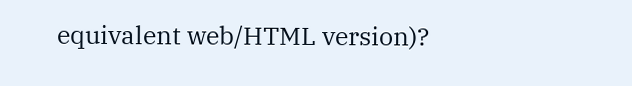equivalent web/HTML version)?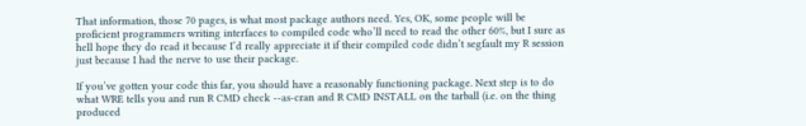That information, those 70 pages, is what most package authors need. Yes, OK, some people will be proficient programmers writing interfaces to compiled code who’ll need to read the other 60%, but I sure as hell hope they do read it because I’d really appreciate it if their compiled code didn’t segfault my R session just because I had the nerve to use their package.

If you’ve gotten your code this far, you should have a reasonably functioning package. Next step is to do what WRE tells you and run R CMD check --as-cran and R CMD INSTALL on the tarball (i.e. on the thing produced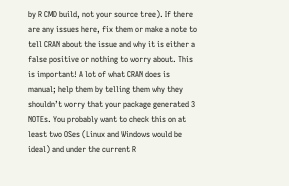by R CMD build, not your source tree). If there are any issues here, fix them or make a note to tell CRAN about the issue and why it is either a false positive or nothing to worry about. This is important! A lot of what CRAN does is manual; help them by telling them why they shouldn’t worry that your package generated 3 NOTEs. You probably want to check this on at least two OSes (Linux and Windows would be ideal) and under the current R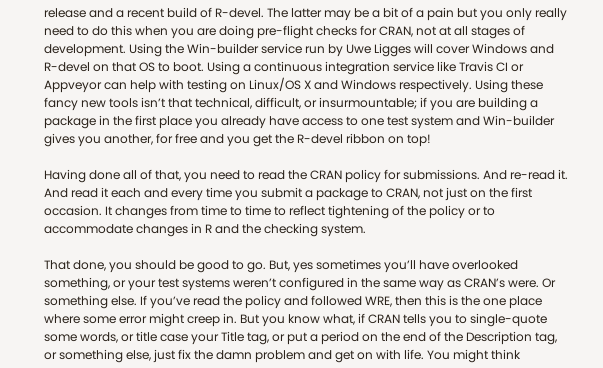release and a recent build of R-devel. The latter may be a bit of a pain but you only really need to do this when you are doing pre-flight checks for CRAN, not at all stages of development. Using the Win-builder service run by Uwe Ligges will cover Windows and R-devel on that OS to boot. Using a continuous integration service like Travis CI or Appveyor can help with testing on Linux/OS X and Windows respectively. Using these fancy new tools isn’t that technical, difficult, or insurmountable; if you are building a package in the first place you already have access to one test system and Win-builder gives you another, for free and you get the R-devel ribbon on top!

Having done all of that, you need to read the CRAN policy for submissions. And re-read it. And read it each and every time you submit a package to CRAN, not just on the first occasion. It changes from time to time to reflect tightening of the policy or to accommodate changes in R and the checking system.

That done, you should be good to go. But, yes sometimes you’ll have overlooked something, or your test systems weren’t configured in the same way as CRAN’s were. Or something else. If you’ve read the policy and followed WRE, then this is the one place where some error might creep in. But you know what, if CRAN tells you to single-quote some words, or title case your Title tag, or put a period on the end of the Description tag, or something else, just fix the damn problem and get on with life. You might think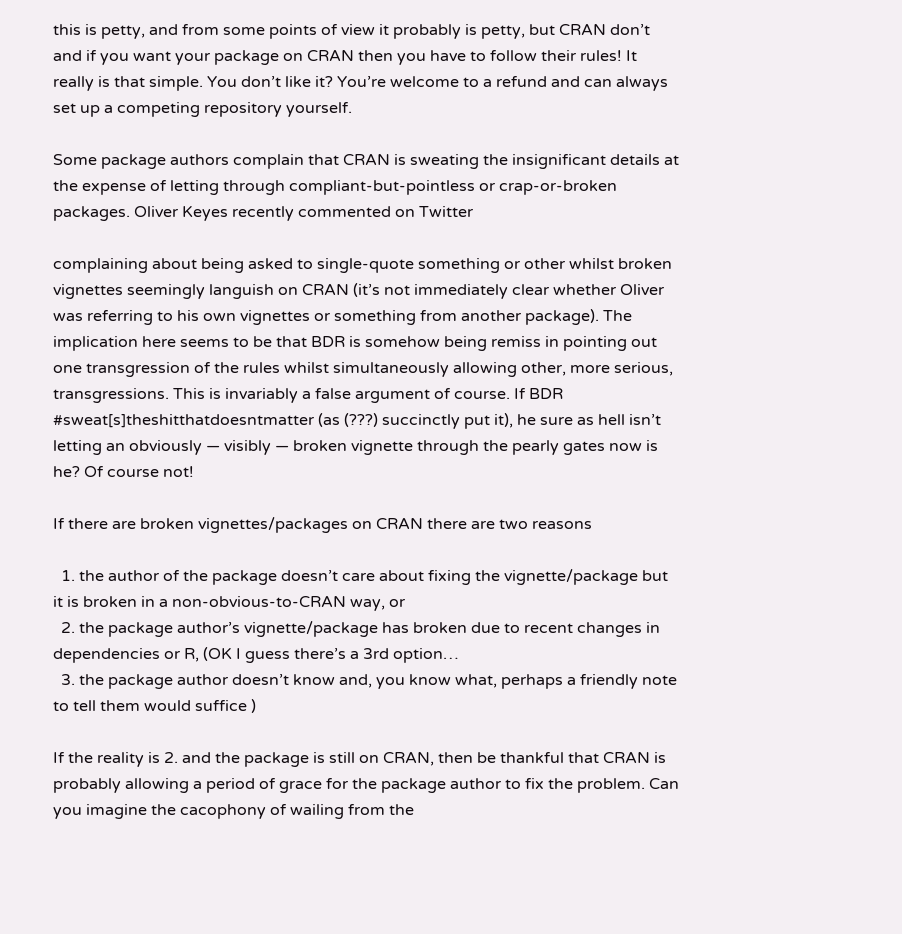this is petty, and from some points of view it probably is petty, but CRAN don’t and if you want your package on CRAN then you have to follow their rules! It really is that simple. You don’t like it? You’re welcome to a refund and can always set up a competing repository yourself.

Some package authors complain that CRAN is sweating the insignificant details at the expense of letting through compliant-but-pointless or crap-or-broken packages. Oliver Keyes recently commented on Twitter

complaining about being asked to single-quote something or other whilst broken vignettes seemingly languish on CRAN (it’s not immediately clear whether Oliver was referring to his own vignettes or something from another package). The implication here seems to be that BDR is somehow being remiss in pointing out one transgression of the rules whilst simultaneously allowing other, more serious, transgressions. This is invariably a false argument of course. If BDR #sweat[s]theshitthatdoesntmatter (as (???) succinctly put it), he sure as hell isn’t letting an obviously — visibly — broken vignette through the pearly gates now is he? Of course not!

If there are broken vignettes/packages on CRAN there are two reasons

  1. the author of the package doesn’t care about fixing the vignette/package but it is broken in a non-obvious-to-CRAN way, or
  2. the package author’s vignette/package has broken due to recent changes in dependencies or R, (OK I guess there’s a 3rd option…
  3. the package author doesn’t know and, you know what, perhaps a friendly note to tell them would suffice )

If the reality is 2. and the package is still on CRAN, then be thankful that CRAN is probably allowing a period of grace for the package author to fix the problem. Can you imagine the cacophony of wailing from the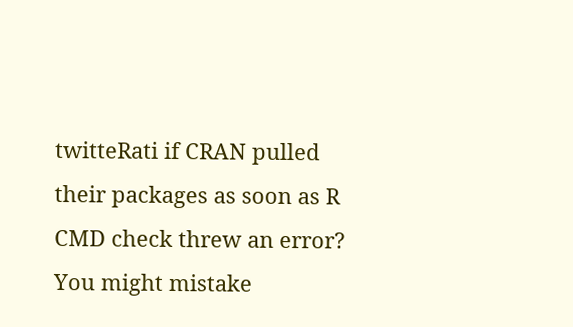twitteRati if CRAN pulled their packages as soon as R CMD check threw an error? You might mistake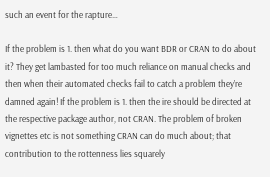such an event for the rapture…

If the problem is 1. then what do you want BDR or CRAN to do about it? They get lambasted for too much reliance on manual checks and then when their automated checks fail to catch a problem they’re damned again! If the problem is 1. then the ire should be directed at the respective package author, not CRAN. The problem of broken vignettes etc is not something CRAN can do much about; that contribution to the rottenness lies squarely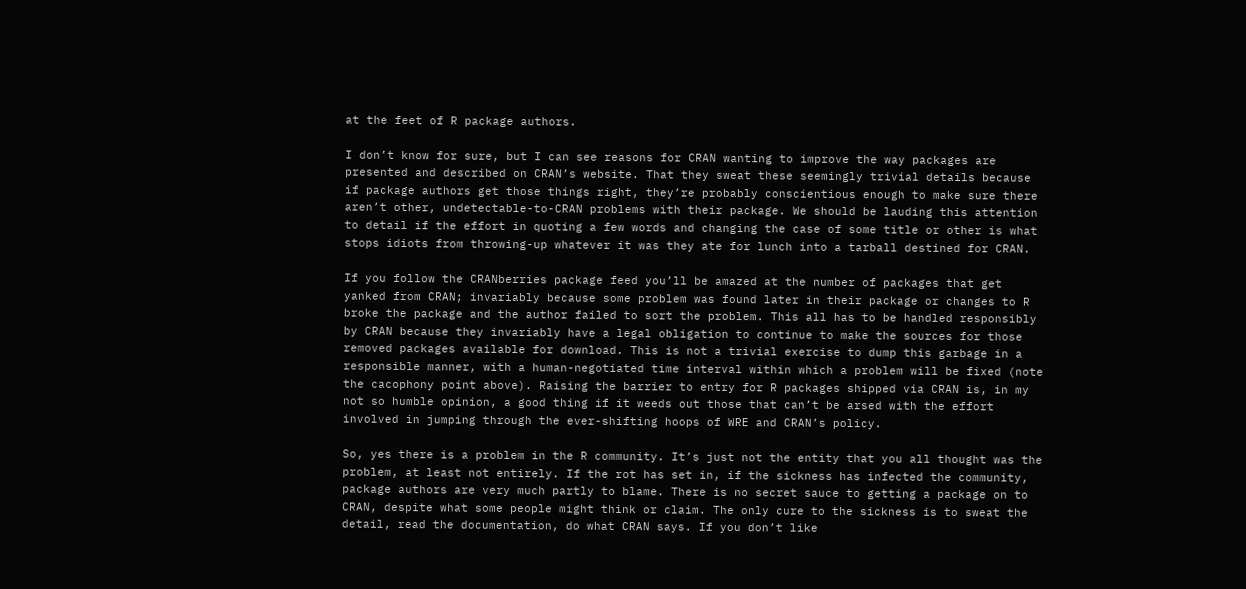at the feet of R package authors.

I don’t know for sure, but I can see reasons for CRAN wanting to improve the way packages are presented and described on CRAN’s website. That they sweat these seemingly trivial details because if package authors get those things right, they’re probably conscientious enough to make sure there aren’t other, undetectable-to-CRAN problems with their package. We should be lauding this attention to detail if the effort in quoting a few words and changing the case of some title or other is what stops idiots from throwing-up whatever it was they ate for lunch into a tarball destined for CRAN.

If you follow the CRANberries package feed you’ll be amazed at the number of packages that get yanked from CRAN; invariably because some problem was found later in their package or changes to R broke the package and the author failed to sort the problem. This all has to be handled responsibly by CRAN because they invariably have a legal obligation to continue to make the sources for those removed packages available for download. This is not a trivial exercise to dump this garbage in a responsible manner, with a human-negotiated time interval within which a problem will be fixed (note the cacophony point above). Raising the barrier to entry for R packages shipped via CRAN is, in my not so humble opinion, a good thing if it weeds out those that can’t be arsed with the effort involved in jumping through the ever-shifting hoops of WRE and CRAN’s policy.

So, yes there is a problem in the R community. It’s just not the entity that you all thought was the problem, at least not entirely. If the rot has set in, if the sickness has infected the community, package authors are very much partly to blame. There is no secret sauce to getting a package on to CRAN, despite what some people might think or claim. The only cure to the sickness is to sweat the detail, read the documentation, do what CRAN says. If you don’t like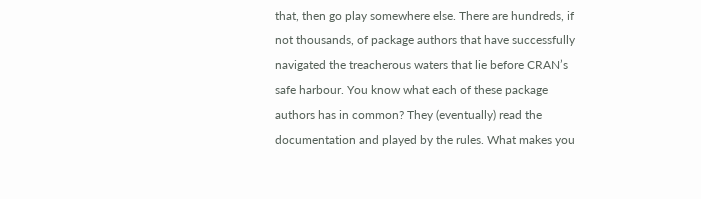that, then go play somewhere else. There are hundreds, if not thousands, of package authors that have successfully navigated the treacherous waters that lie before CRAN’s safe harbour. You know what each of these package authors has in common? They (eventually) read the documentation and played by the rules. What makes you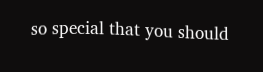so special that you should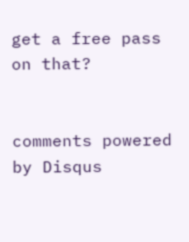get a free pass on that?


comments powered by Disqus